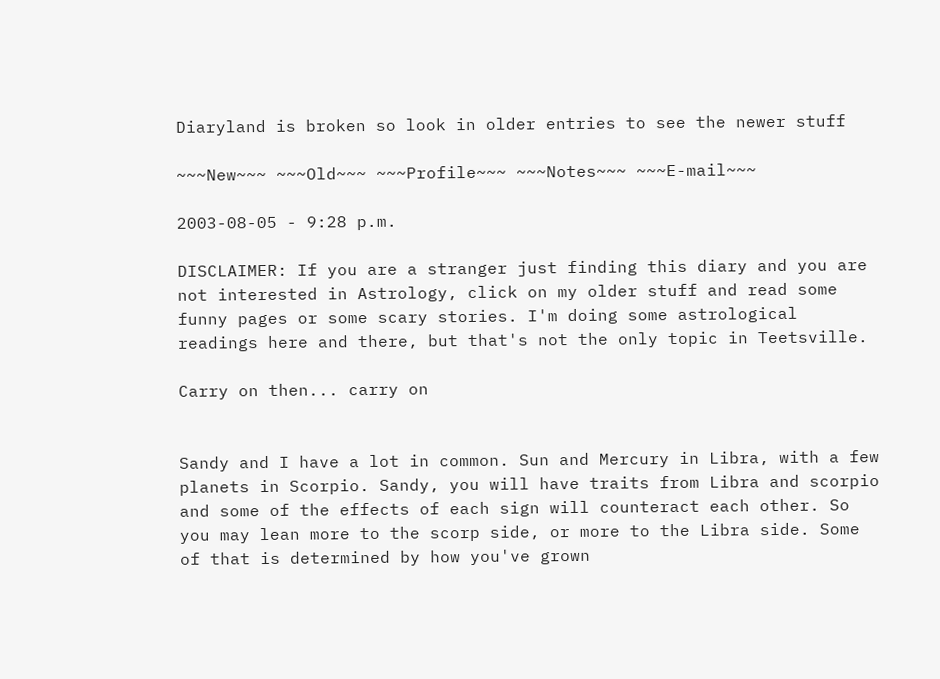Diaryland is broken so look in older entries to see the newer stuff

~~~New~~~ ~~~Old~~~ ~~~Profile~~~ ~~~Notes~~~ ~~~E-mail~~~

2003-08-05 - 9:28 p.m.

DISCLAIMER: If you are a stranger just finding this diary and you are not interested in Astrology, click on my older stuff and read some funny pages or some scary stories. I'm doing some astrological readings here and there, but that's not the only topic in Teetsville.

Carry on then... carry on


Sandy and I have a lot in common. Sun and Mercury in Libra, with a few planets in Scorpio. Sandy, you will have traits from Libra and scorpio and some of the effects of each sign will counteract each other. So you may lean more to the scorp side, or more to the Libra side. Some of that is determined by how you've grown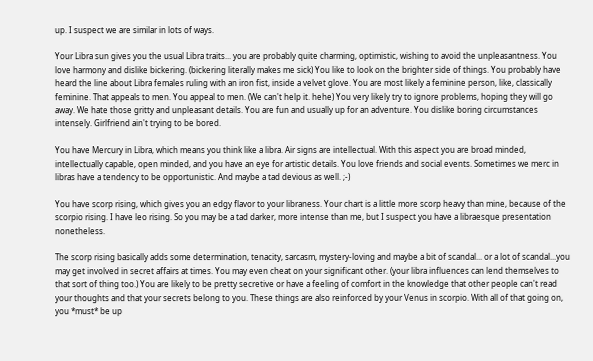up. I suspect we are similar in lots of ways.

Your Libra sun gives you the usual Libra traits... you are probably quite charming, optimistic, wishing to avoid the unpleasantness. You love harmony and dislike bickering. (bickering literally makes me sick) You like to look on the brighter side of things. You probably have heard the line about Libra females ruling with an iron fist, inside a velvet glove. You are most likely a feminine person, like, classically feminine. That appeals to men. You appeal to men. (We can't help it. hehe) You very likely try to ignore problems, hoping they will go away. We hate those gritty and unpleasant details. You are fun and usually up for an adventure. You dislike boring circumstances intensely. Girlfriend ain't trying to be bored.

You have Mercury in Libra, which means you think like a libra. Air signs are intellectual. With this aspect you are broad minded, intellectually capable, open minded, and you have an eye for artistic details. You love friends and social events. Sometimes we merc in libras have a tendency to be opportunistic. And maybe a tad devious as well. ;-)

You have scorp rising, which gives you an edgy flavor to your libraness. Your chart is a little more scorp heavy than mine, because of the scorpio rising. I have leo rising. So you may be a tad darker, more intense than me, but I suspect you have a libraesque presentation nonetheless.

The scorp rising basically adds some determination, tenacity, sarcasm, mystery-loving and maybe a bit of scandal... or a lot of scandal...you may get involved in secret affairs at times. You may even cheat on your significant other. (your libra influences can lend themselves to that sort of thing too.) You are likely to be pretty secretive or have a feeling of comfort in the knowledge that other people can't read your thoughts and that your secrets belong to you. These things are also reinforced by your Venus in scorpio. With all of that going on, you *must* be up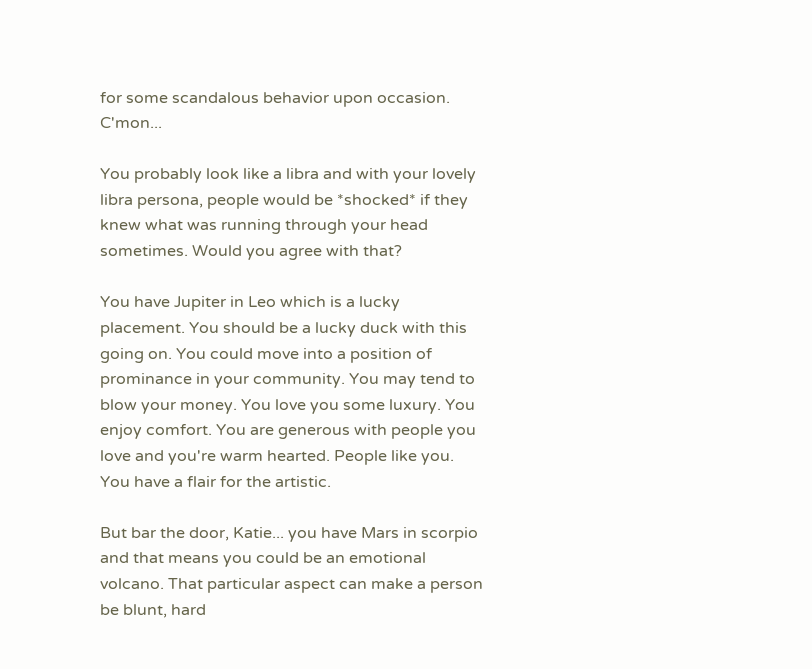for some scandalous behavior upon occasion. C'mon...

You probably look like a libra and with your lovely libra persona, people would be *shocked* if they knew what was running through your head sometimes. Would you agree with that?

You have Jupiter in Leo which is a lucky placement. You should be a lucky duck with this going on. You could move into a position of prominance in your community. You may tend to blow your money. You love you some luxury. You enjoy comfort. You are generous with people you love and you're warm hearted. People like you. You have a flair for the artistic.

But bar the door, Katie... you have Mars in scorpio and that means you could be an emotional volcano. That particular aspect can make a person be blunt, hard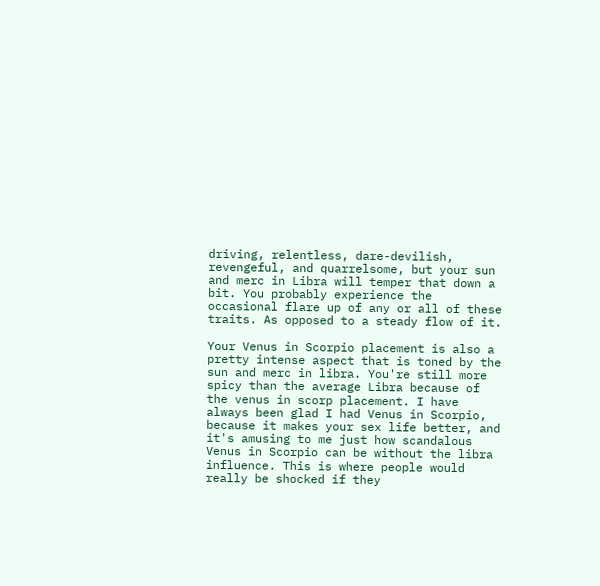driving, relentless, dare-devilish, revengeful, and quarrelsome, but your sun and merc in Libra will temper that down a bit. You probably experience the occasional flare up of any or all of these traits. As opposed to a steady flow of it.

Your Venus in Scorpio placement is also a pretty intense aspect that is toned by the sun and merc in libra. You're still more spicy than the average Libra because of the venus in scorp placement. I have always been glad I had Venus in Scorpio, because it makes your sex life better, and it's amusing to me just how scandalous Venus in Scorpio can be without the libra influence. This is where people would really be shocked if they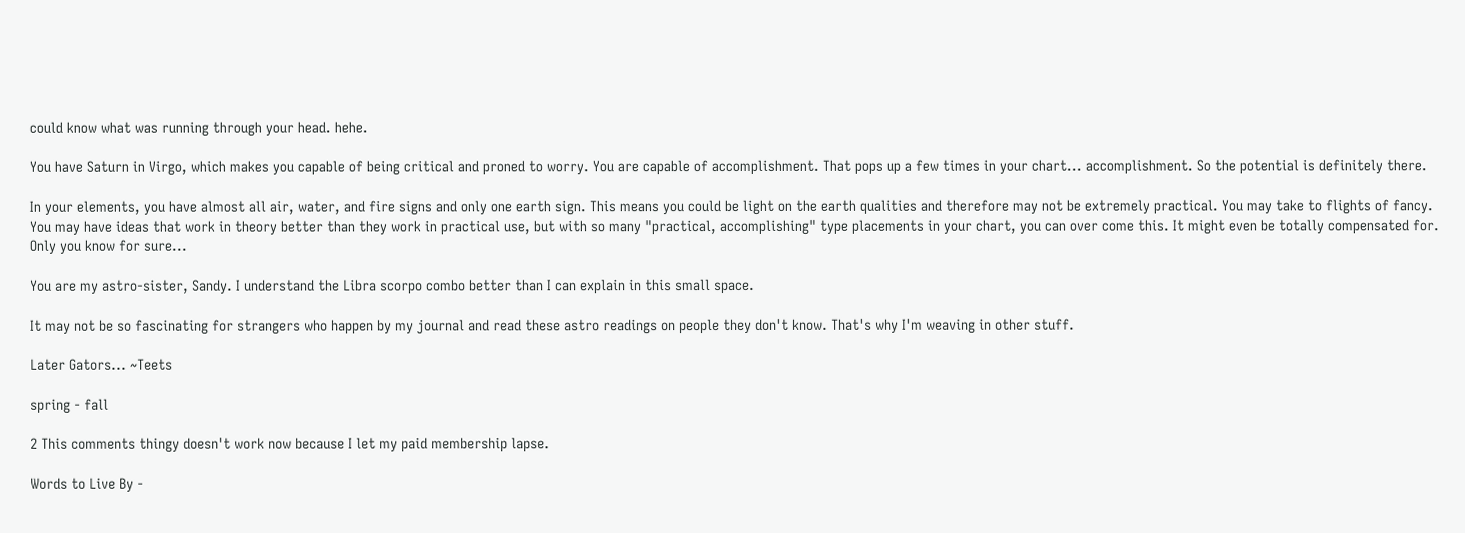could know what was running through your head. hehe.

You have Saturn in Virgo, which makes you capable of being critical and proned to worry. You are capable of accomplishment. That pops up a few times in your chart... accomplishment. So the potential is definitely there.

In your elements, you have almost all air, water, and fire signs and only one earth sign. This means you could be light on the earth qualities and therefore may not be extremely practical. You may take to flights of fancy. You may have ideas that work in theory better than they work in practical use, but with so many "practical, accomplishing" type placements in your chart, you can over come this. It might even be totally compensated for. Only you know for sure...

You are my astro-sister, Sandy. I understand the Libra scorpo combo better than I can explain in this small space.

It may not be so fascinating for strangers who happen by my journal and read these astro readings on people they don't know. That's why I'm weaving in other stuff.

Later Gators... ~Teets

spring - fall

2 This comments thingy doesn't work now because I let my paid membership lapse.

Words to Live By -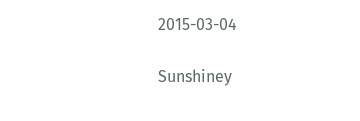2015-03-04

Sunshiney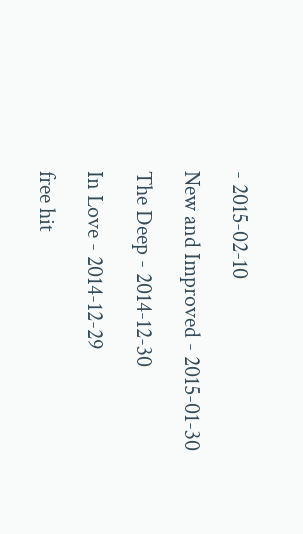- 2015-02-10

New and Improved - 2015-01-30

The Deep - 2014-12-30

In Love - 2014-12-29

free hit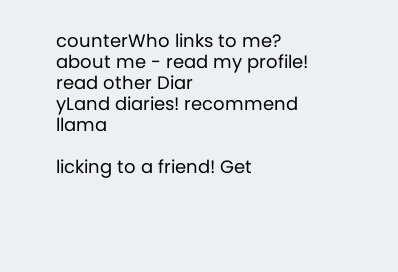counterWho links to me?
about me - read my profile! read other Diar
yLand diaries! recommend llama

licking to a friend! Get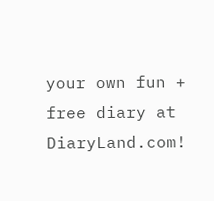your own fun + free diary at DiaryLand.com!